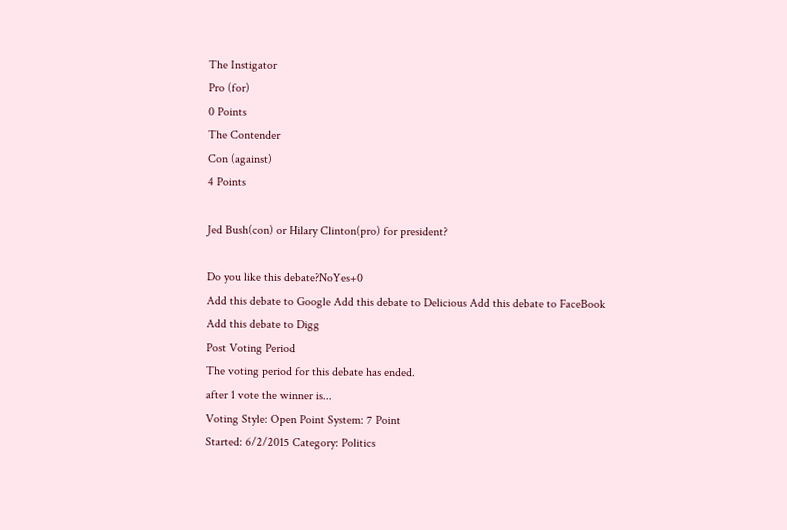The Instigator
Pro (for)
0 Points
The Contender
Con (against)
4 Points

Jed Bush(con) or Hilary Clinton(pro) for president?

Do you like this debate?NoYes+0
Add this debate to Google Add this debate to Delicious Add this debate to FaceBook Add this debate to Digg
Post Voting Period
The voting period for this debate has ended.
after 1 vote the winner is...
Voting Style: Open Point System: 7 Point
Started: 6/2/2015 Category: Politics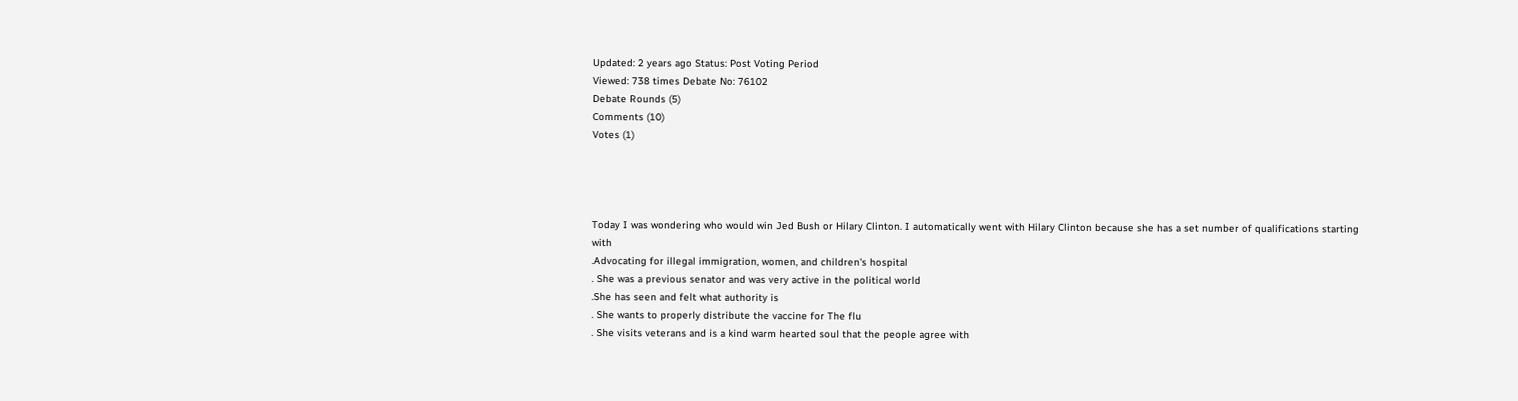Updated: 2 years ago Status: Post Voting Period
Viewed: 738 times Debate No: 76102
Debate Rounds (5)
Comments (10)
Votes (1)




Today I was wondering who would win Jed Bush or Hilary Clinton. I automatically went with Hilary Clinton because she has a set number of qualifications starting with
.Advocating for illegal immigration, women, and children's hospital
. She was a previous senator and was very active in the political world
.She has seen and felt what authority is
. She wants to properly distribute the vaccine for The flu
. She visits veterans and is a kind warm hearted soul that the people agree with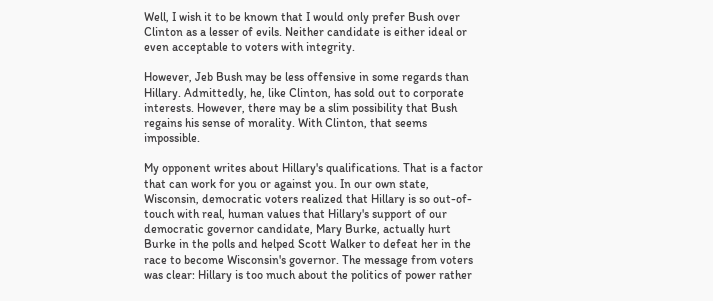Well, I wish it to be known that I would only prefer Bush over Clinton as a lesser of evils. Neither candidate is either ideal or even acceptable to voters with integrity.

However, Jeb Bush may be less offensive in some regards than Hillary. Admittedly, he, like Clinton, has sold out to corporate interests. However, there may be a slim possibility that Bush regains his sense of morality. With Clinton, that seems impossible.

My opponent writes about Hillary's qualifications. That is a factor that can work for you or against you. In our own state, Wisconsin, democratic voters realized that Hillary is so out-of-touch with real, human values that Hillary's support of our democratic governor candidate, Mary Burke, actually hurt Burke in the polls and helped Scott Walker to defeat her in the race to become Wisconsin's governor. The message from voters was clear: Hillary is too much about the politics of power rather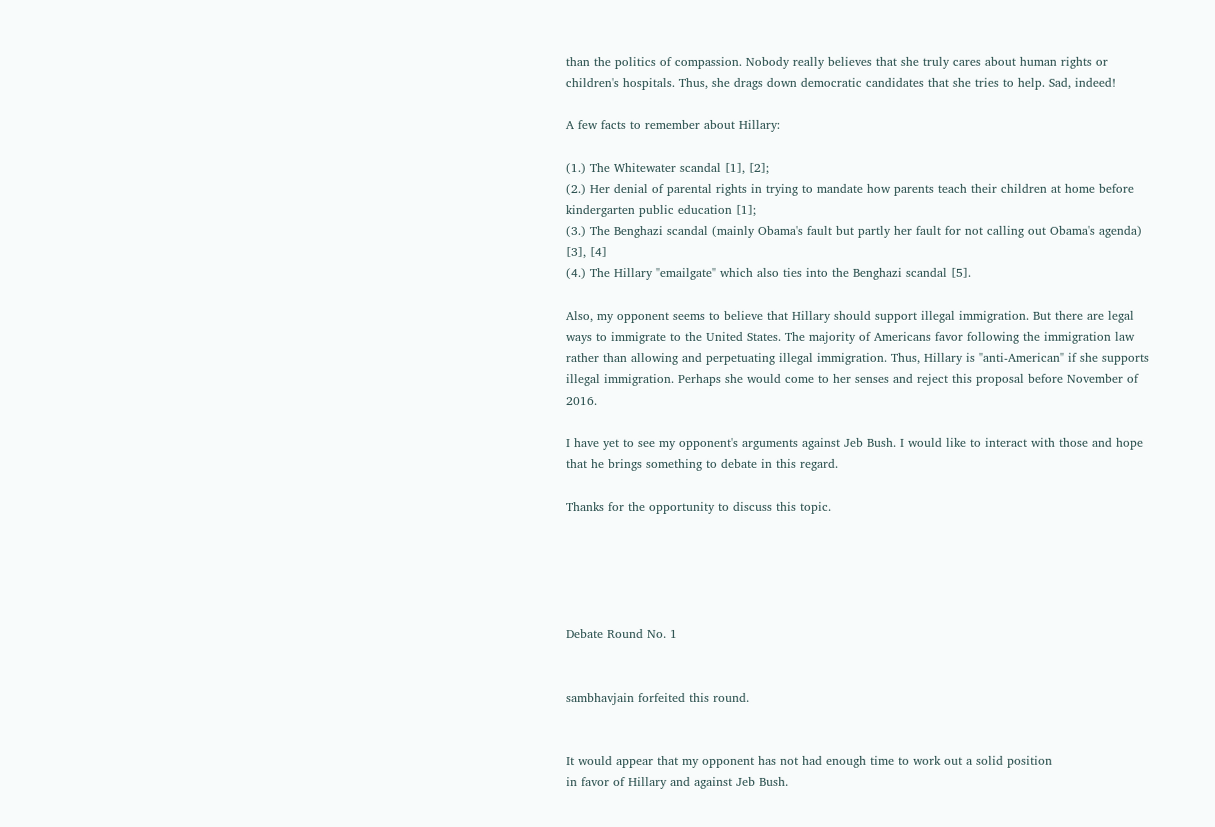than the politics of compassion. Nobody really believes that she truly cares about human rights or children's hospitals. Thus, she drags down democratic candidates that she tries to help. Sad, indeed!

A few facts to remember about Hillary:

(1.) The Whitewater scandal [1], [2];
(2.) Her denial of parental rights in trying to mandate how parents teach their children at home before kindergarten public education [1];
(3.) The Benghazi scandal (mainly Obama's fault but partly her fault for not calling out Obama's agenda) [3], [4]
(4.) The Hillary "emailgate" which also ties into the Benghazi scandal [5].

Also, my opponent seems to believe that Hillary should support illegal immigration. But there are legal ways to immigrate to the United States. The majority of Americans favor following the immigration law rather than allowing and perpetuating illegal immigration. Thus, Hillary is "anti-American" if she supports illegal immigration. Perhaps she would come to her senses and reject this proposal before November of 2016.

I have yet to see my opponent's arguments against Jeb Bush. I would like to interact with those and hope that he brings something to debate in this regard.

Thanks for the opportunity to discuss this topic.





Debate Round No. 1


sambhavjain forfeited this round.


It would appear that my opponent has not had enough time to work out a solid position
in favor of Hillary and against Jeb Bush.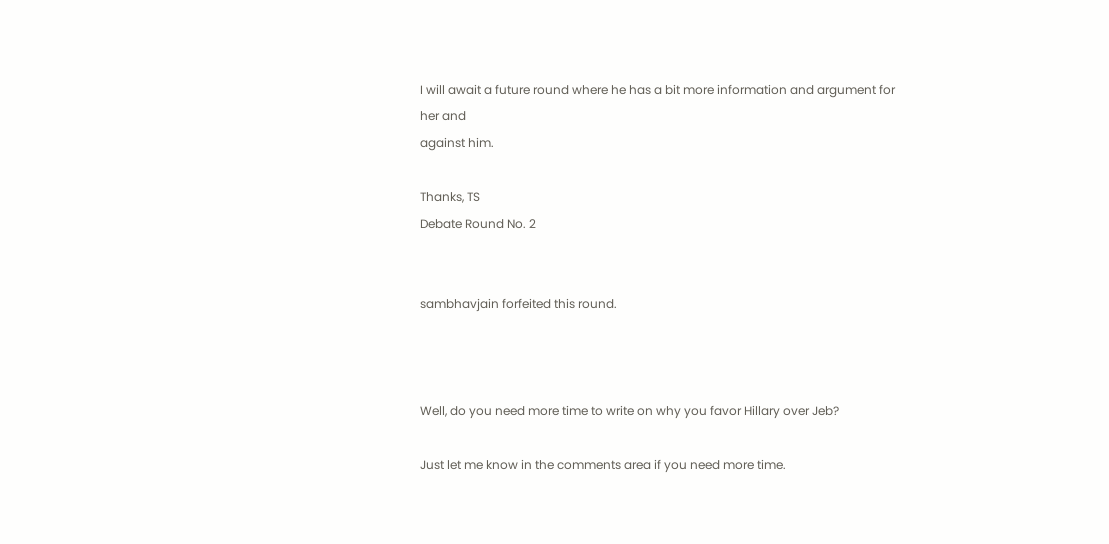I will await a future round where he has a bit more information and argument for her and
against him.

Thanks, TS
Debate Round No. 2


sambhavjain forfeited this round.



Well, do you need more time to write on why you favor Hillary over Jeb?

Just let me know in the comments area if you need more time.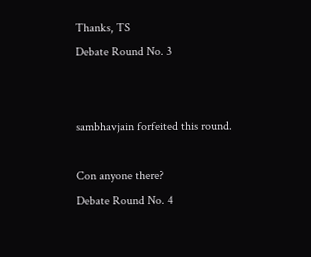Thanks, TS
Debate Round No. 3


sambhavjain forfeited this round.

Con anyone there?
Debate Round No. 4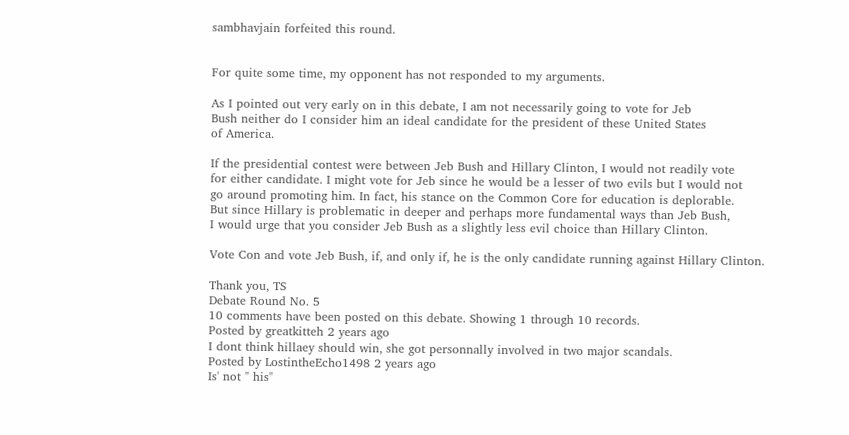sambhavjain forfeited this round.


For quite some time, my opponent has not responded to my arguments.

As I pointed out very early on in this debate, I am not necessarily going to vote for Jeb
Bush neither do I consider him an ideal candidate for the president of these United States
of America.

If the presidential contest were between Jeb Bush and Hillary Clinton, I would not readily vote
for either candidate. I might vote for Jeb since he would be a lesser of two evils but I would not
go around promoting him. In fact, his stance on the Common Core for education is deplorable.
But since Hillary is problematic in deeper and perhaps more fundamental ways than Jeb Bush,
I would urge that you consider Jeb Bush as a slightly less evil choice than Hillary Clinton.

Vote Con and vote Jeb Bush, if, and only if, he is the only candidate running against Hillary Clinton.

Thank you, TS
Debate Round No. 5
10 comments have been posted on this debate. Showing 1 through 10 records.
Posted by greatkitteh 2 years ago
I dont think hillaey should win, she got personnally involved in two major scandals.
Posted by LostintheEcho1498 2 years ago
Is' not " his"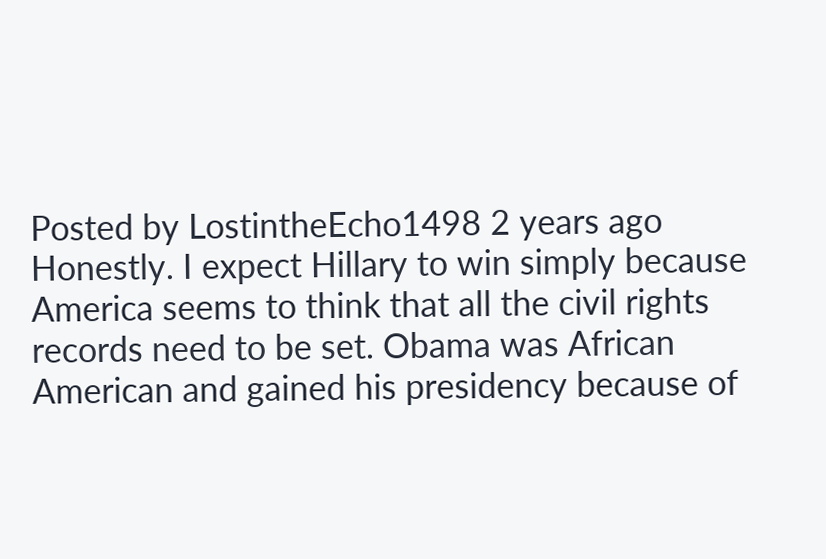Posted by LostintheEcho1498 2 years ago
Honestly. I expect Hillary to win simply because America seems to think that all the civil rights records need to be set. Obama was African American and gained his presidency because of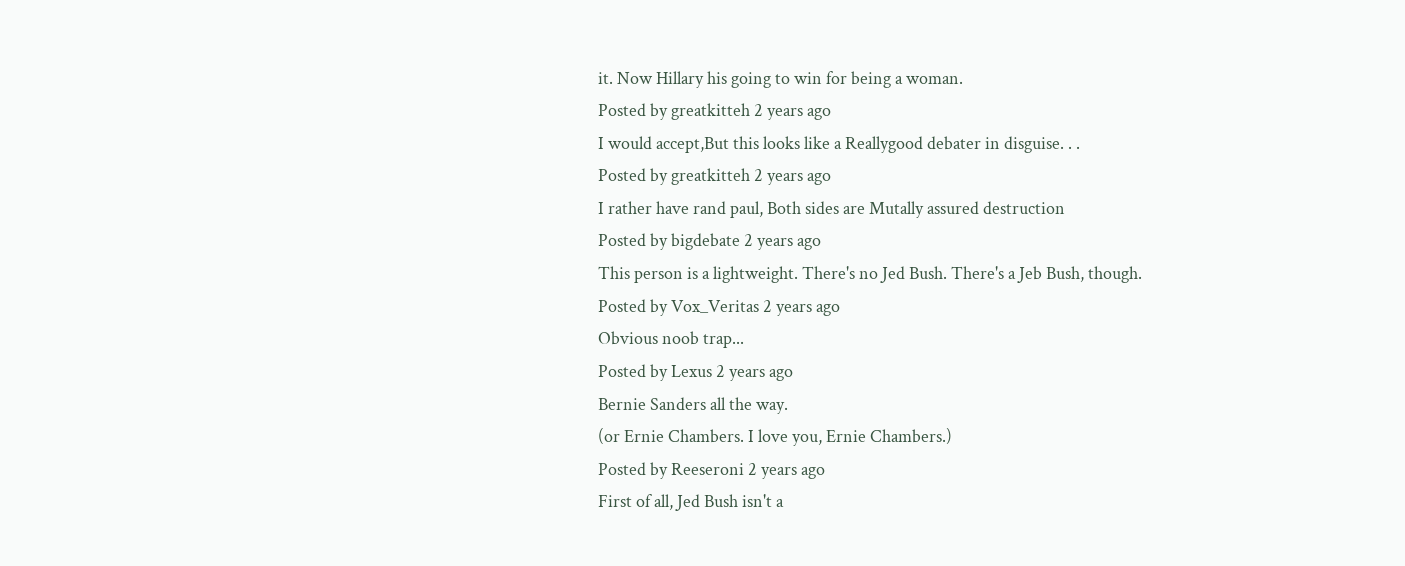it. Now Hillary his going to win for being a woman.
Posted by greatkitteh 2 years ago
I would accept,But this looks like a Reallygood debater in disguise. . .
Posted by greatkitteh 2 years ago
I rather have rand paul, Both sides are Mutally assured destruction
Posted by bigdebate 2 years ago
This person is a lightweight. There's no Jed Bush. There's a Jeb Bush, though.
Posted by Vox_Veritas 2 years ago
Obvious noob trap...
Posted by Lexus 2 years ago
Bernie Sanders all the way.
(or Ernie Chambers. I love you, Ernie Chambers.)
Posted by Reeseroni 2 years ago
First of all, Jed Bush isn't a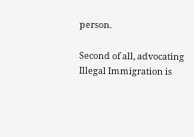person.

Second of all, advocating Illegal Immigration is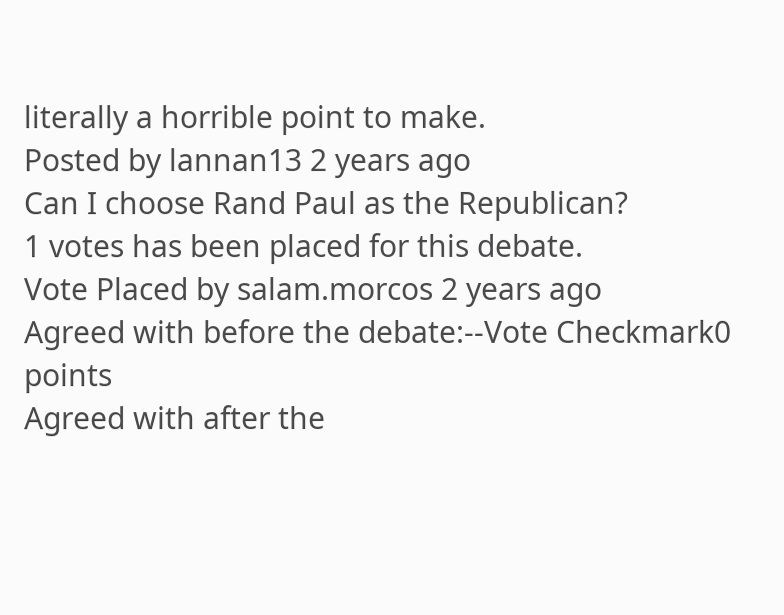literally a horrible point to make.
Posted by lannan13 2 years ago
Can I choose Rand Paul as the Republican?
1 votes has been placed for this debate.
Vote Placed by salam.morcos 2 years ago
Agreed with before the debate:--Vote Checkmark0 points
Agreed with after the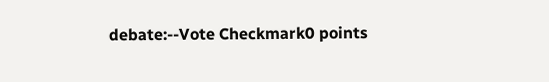debate:--Vote Checkmark0 points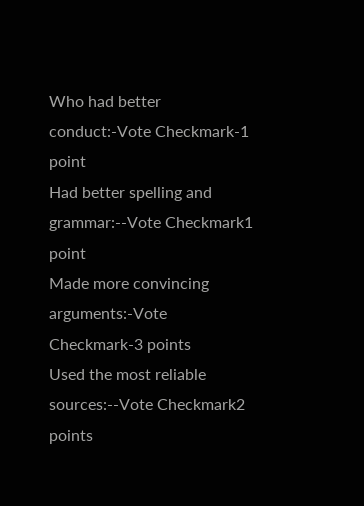Who had better conduct:-Vote Checkmark-1 point
Had better spelling and grammar:--Vote Checkmark1 point
Made more convincing arguments:-Vote Checkmark-3 points
Used the most reliable sources:--Vote Checkmark2 points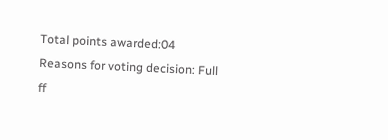Total points awarded:04
Reasons for voting decision: Full ff